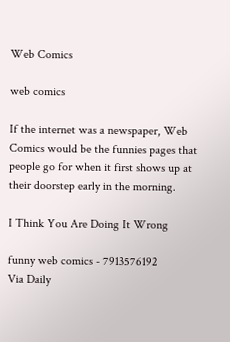Web Comics

web comics

If the internet was a newspaper, Web Comics would be the funnies pages that people go for when it first shows up at their doorstep early in the morning.

I Think You Are Doing It Wrong

funny web comics - 7913576192
Via Daily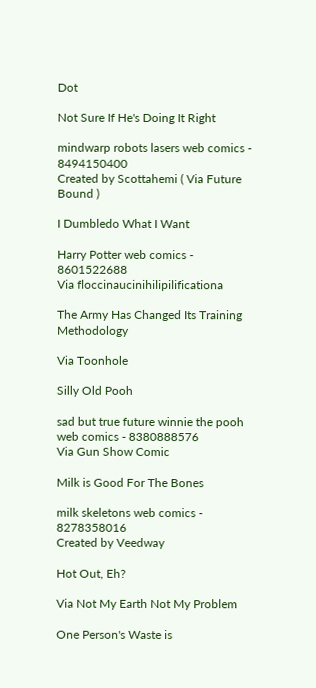Dot

Not Sure If He's Doing It Right

mindwarp robots lasers web comics - 8494150400
Created by Scottahemi ( Via Future Bound )

I Dumbledo What I Want

Harry Potter web comics - 8601522688
Via floccinaucinihilipilificationa

The Army Has Changed Its Training Methodology

Via Toonhole

Silly Old Pooh

sad but true future winnie the pooh web comics - 8380888576
Via Gun Show Comic

Milk is Good For The Bones

milk skeletons web comics - 8278358016
Created by Veedway

Hot Out, Eh?

Via Not My Earth Not My Problem

One Person's Waste is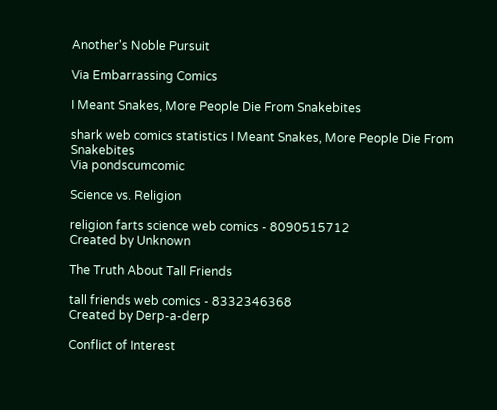Another's Noble Pursuit

Via Embarrassing Comics

I Meant Snakes, More People Die From Snakebites

shark web comics statistics I Meant Snakes, More People Die From Snakebites
Via pondscumcomic

Science vs. Religion

religion farts science web comics - 8090515712
Created by Unknown

The Truth About Tall Friends

tall friends web comics - 8332346368
Created by Derp-a-derp

Conflict of Interest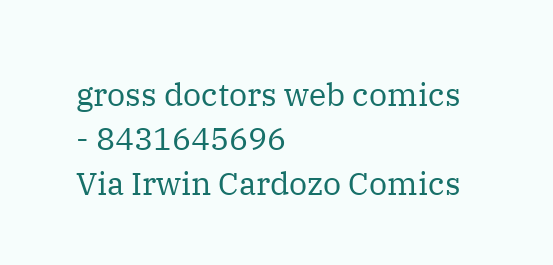gross doctors web comics - 8431645696
Via Irwin Cardozo Comics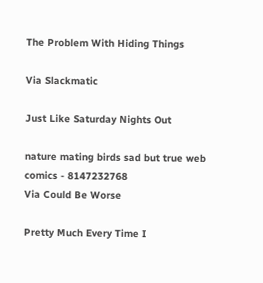The Problem With Hiding Things

Via Slackmatic

Just Like Saturday Nights Out

nature mating birds sad but true web comics - 8147232768
Via Could Be Worse

Pretty Much Every Time I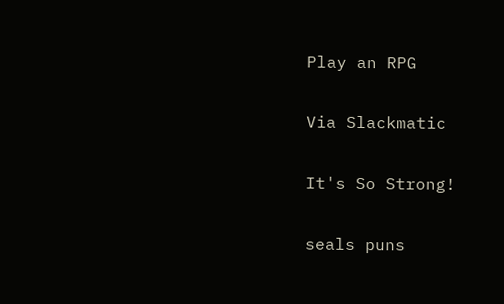Play an RPG

Via Slackmatic

It's So Strong!

seals puns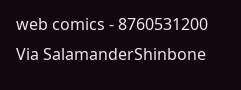web comics - 8760531200
Via SalamanderShinbone